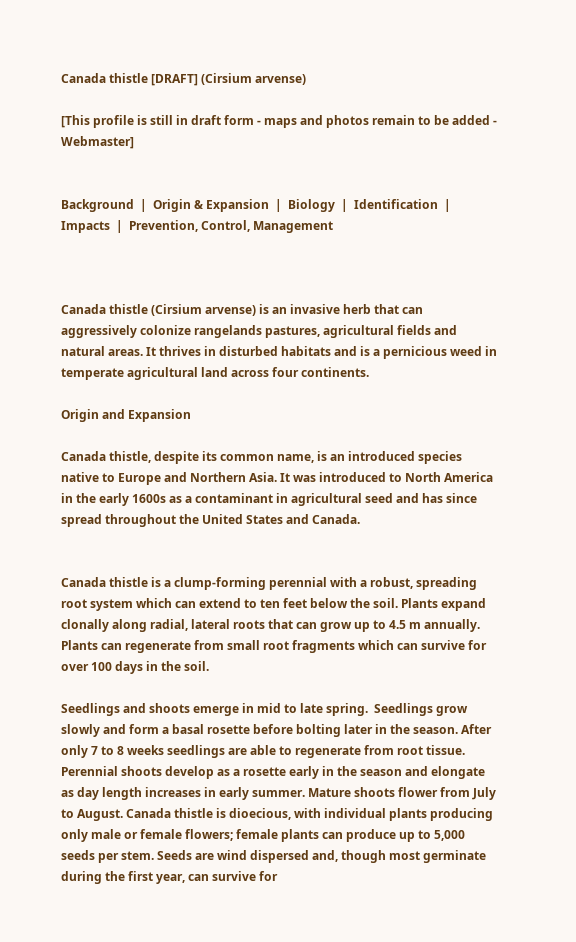Canada thistle [DRAFT] (Cirsium arvense)

[This profile is still in draft form - maps and photos remain to be added - Webmaster]


Background  |  Origin & Expansion  |  Biology  |  Identification  |  Impacts  |  Prevention, Control, Management



Canada thistle (Cirsium arvense) is an invasive herb that can aggressively colonize rangelands pastures, agricultural fields and natural areas. It thrives in disturbed habitats and is a pernicious weed in temperate agricultural land across four continents.

Origin and Expansion

Canada thistle, despite its common name, is an introduced species native to Europe and Northern Asia. It was introduced to North America in the early 1600s as a contaminant in agricultural seed and has since spread throughout the United States and Canada.


Canada thistle is a clump-forming perennial with a robust, spreading root system which can extend to ten feet below the soil. Plants expand clonally along radial, lateral roots that can grow up to 4.5 m annually. Plants can regenerate from small root fragments which can survive for over 100 days in the soil.

Seedlings and shoots emerge in mid to late spring.  Seedlings grow slowly and form a basal rosette before bolting later in the season. After only 7 to 8 weeks seedlings are able to regenerate from root tissue. Perennial shoots develop as a rosette early in the season and elongate as day length increases in early summer. Mature shoots flower from July to August. Canada thistle is dioecious, with individual plants producing only male or female flowers; female plants can produce up to 5,000 seeds per stem. Seeds are wind dispersed and, though most germinate during the first year, can survive for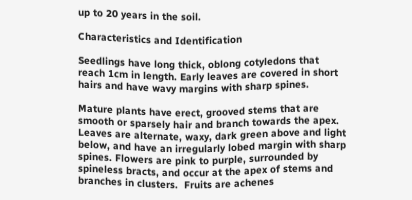up to 20 years in the soil.

Characteristics and Identification

Seedlings have long thick, oblong cotyledons that reach 1cm in length. Early leaves are covered in short hairs and have wavy margins with sharp spines.

Mature plants have erect, grooved stems that are smooth or sparsely hair and branch towards the apex. Leaves are alternate, waxy, dark green above and light below, and have an irregularly lobed margin with sharp spines. Flowers are pink to purple, surrounded by spineless bracts, and occur at the apex of stems and branches in clusters.  Fruits are achenes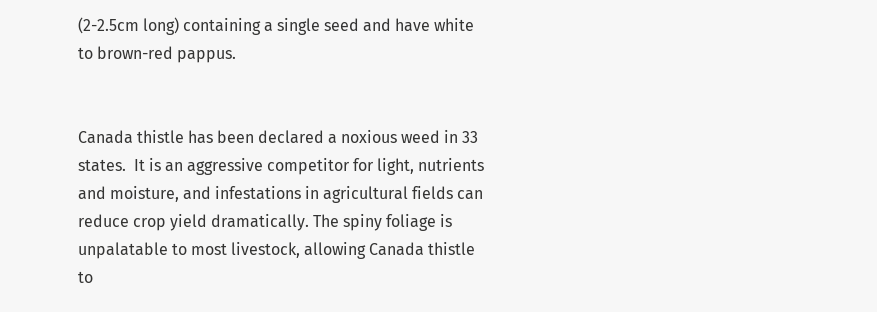(2-2.5cm long) containing a single seed and have white to brown-red pappus.


Canada thistle has been declared a noxious weed in 33 states.  It is an aggressive competitor for light, nutrients and moisture, and infestations in agricultural fields can reduce crop yield dramatically. The spiny foliage is unpalatable to most livestock, allowing Canada thistle to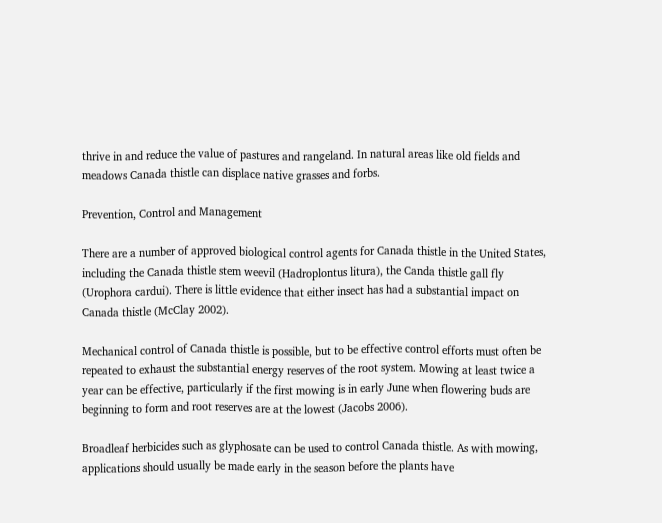thrive in and reduce the value of pastures and rangeland. In natural areas like old fields and meadows Canada thistle can displace native grasses and forbs.

Prevention, Control and Management

There are a number of approved biological control agents for Canada thistle in the United States, including the Canada thistle stem weevil (Hadroplontus litura), the Canda thistle gall fly (Urophora cardui). There is little evidence that either insect has had a substantial impact on Canada thistle (McClay 2002).

Mechanical control of Canada thistle is possible, but to be effective control efforts must often be repeated to exhaust the substantial energy reserves of the root system. Mowing at least twice a year can be effective, particularly if the first mowing is in early June when flowering buds are beginning to form and root reserves are at the lowest (Jacobs 2006).

Broadleaf herbicides such as glyphosate can be used to control Canada thistle. As with mowing, applications should usually be made early in the season before the plants have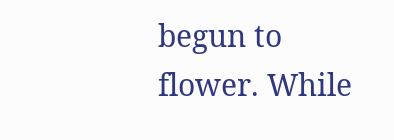begun to flower. While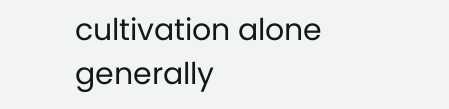cultivation alone generally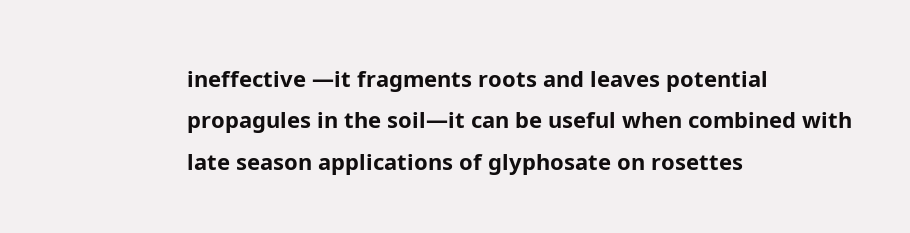ineffective —it fragments roots and leaves potential propagules in the soil—it can be useful when combined with late season applications of glyphosate on rosettes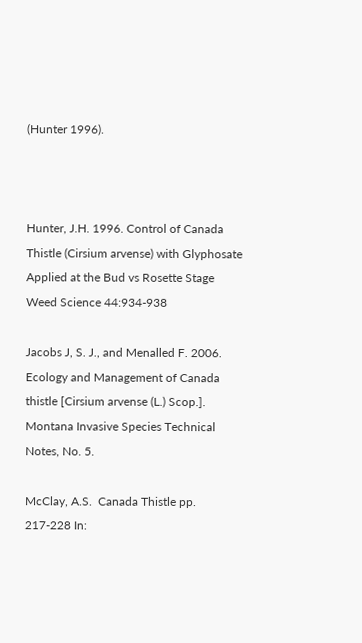(Hunter 1996).



Hunter, J.H. 1996. Control of Canada Thistle (Cirsium arvense) with Glyphosate Applied at the Bud vs Rosette Stage Weed Science 44:934-938

Jacobs J, S. J., and Menalled F. 2006. Ecology and Management of Canada thistle [Cirsium arvense (L.) Scop.]. Montana Invasive Species Technical Notes, No. 5.

McClay, A.S.  Canada Thistle pp. 217-228 In: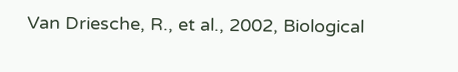Van Driesche, R., et al., 2002, Biological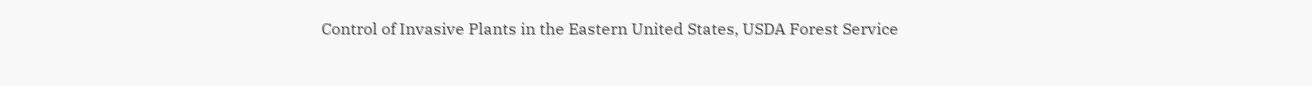Control of Invasive Plants in the Eastern United States, USDA Forest Service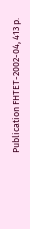Publication FHTET-2002-04, 413 p.